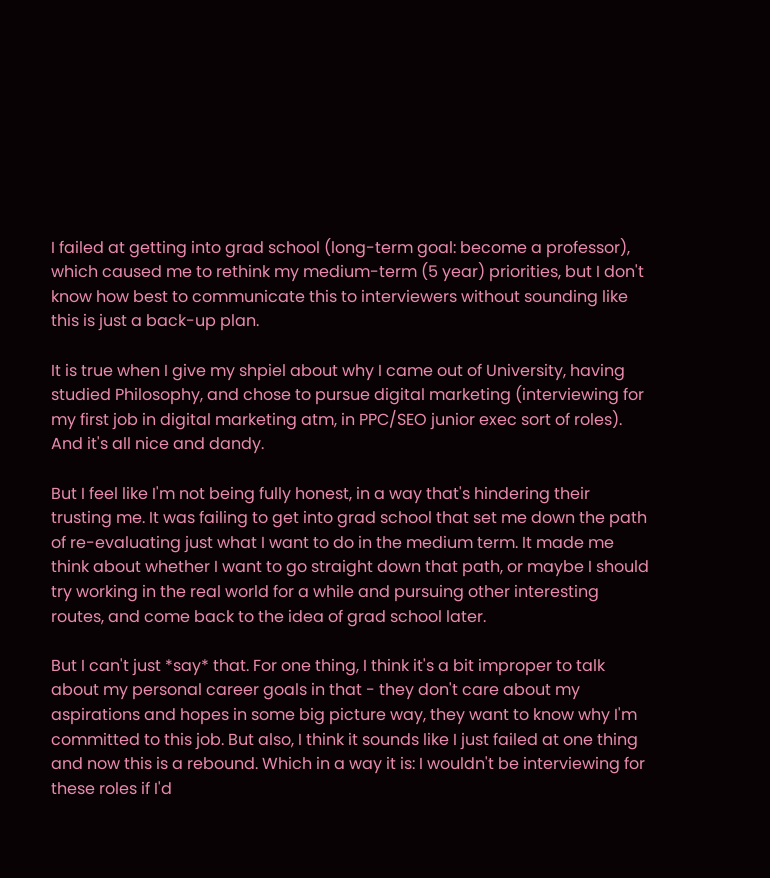I failed at getting into grad school (long-term goal: become a professor), which caused me to rethink my medium-term (5 year) priorities, but I don't know how best to communicate this to interviewers without sounding like this is just a back-up plan.

It is true when I give my shpiel about why I came out of University, having studied Philosophy, and chose to pursue digital marketing (interviewing for my first job in digital marketing atm, in PPC/SEO junior exec sort of roles). And it's all nice and dandy.

But I feel like I'm not being fully honest, in a way that's hindering their trusting me. It was failing to get into grad school that set me down the path of re-evaluating just what I want to do in the medium term. It made me think about whether I want to go straight down that path, or maybe I should try working in the real world for a while and pursuing other interesting routes, and come back to the idea of grad school later.

But I can't just *say* that. For one thing, I think it's a bit improper to talk about my personal career goals in that - they don't care about my aspirations and hopes in some big picture way, they want to know why I'm committed to this job. But also, I think it sounds like I just failed at one thing and now this is a rebound. Which in a way it is: I wouldn't be interviewing for these roles if I'd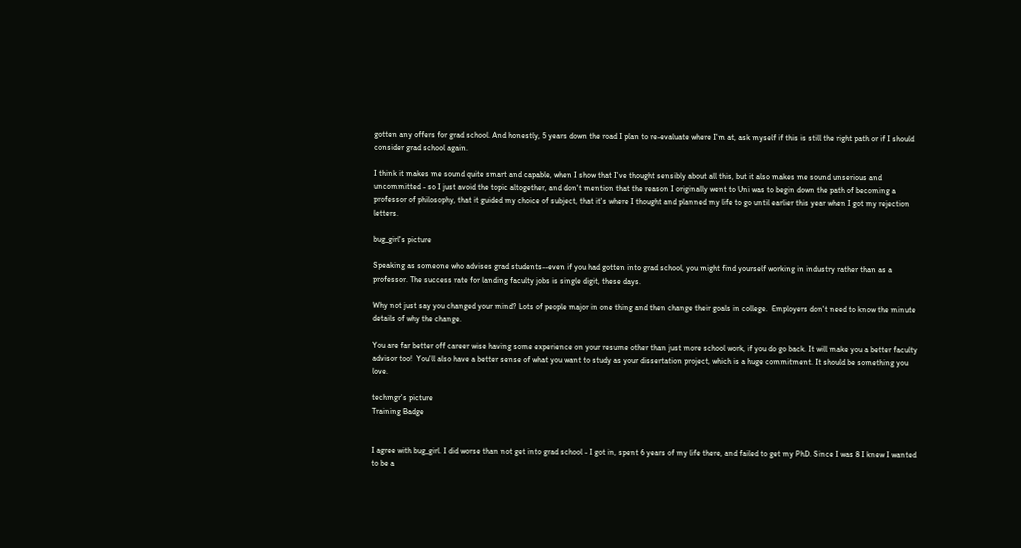gotten any offers for grad school. And honestly, 5 years down the road I plan to re-evaluate where I'm at, ask myself if this is still the right path or if I should consider grad school again.

I think it makes me sound quite smart and capable, when I show that I've thought sensibly about all this, but it also makes me sound unserious and uncommitted - so I just avoid the topic altogether, and don't mention that the reason I originally went to Uni was to begin down the path of becoming a professor of philosophy, that it guided my choice of subject, that it's where I thought and planned my life to go until earlier this year when I got my rejection letters.

bug_girl's picture

Speaking as someone who advises grad students--even if you had gotten into grad school, you might find yourself working in industry rather than as a professor. The success rate for landing faculty jobs is single digit, these days.

Why not just say you changed your mind? Lots of people major in one thing and then change their goals in college.  Employers don't need to know the minute details of why the change.

You are far better off career wise having some experience on your resume other than just more school work, if you do go back. It will make you a better faculty advisor too!  You'll also have a better sense of what you want to study as your dissertation project, which is a huge commitment. It should be something you love.

techmgr's picture
Training Badge


I agree with bug_girl. I did worse than not get into grad school - I got in, spent 6 years of my life there, and failed to get my PhD. Since I was 8 I knew I wanted to be a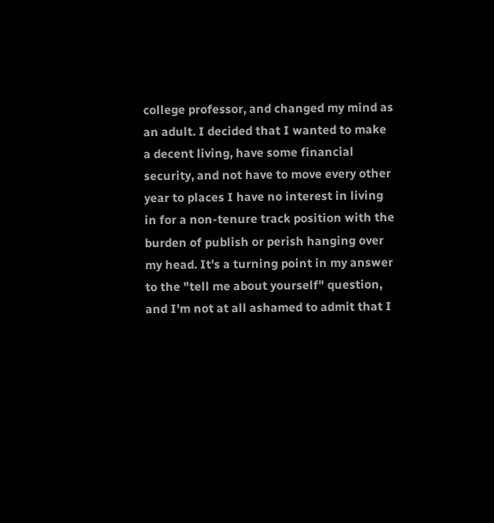college professor, and changed my mind as an adult. I decided that I wanted to make a decent living, have some financial security, and not have to move every other year to places I have no interest in living in for a non-tenure track position with the burden of publish or perish hanging over my head. It's a turning point in my answer to the "tell me about yourself" question, and I'm not at all ashamed to admit that I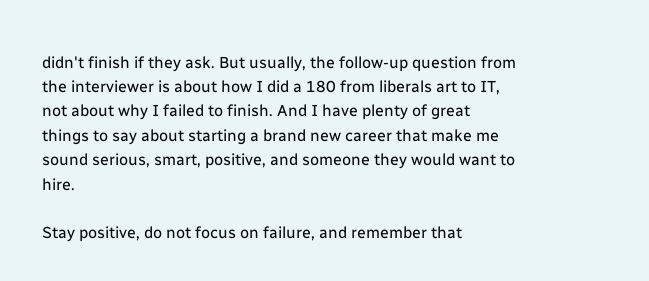didn't finish if they ask. But usually, the follow-up question from the interviewer is about how I did a 180 from liberals art to IT, not about why I failed to finish. And I have plenty of great things to say about starting a brand new career that make me sound serious, smart, positive, and someone they would want to hire.

Stay positive, do not focus on failure, and remember that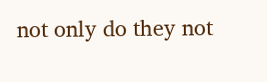not only do they not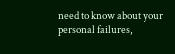need to know about your personal failures,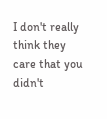I don't really think they care that you didn't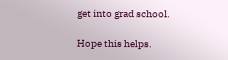get into grad school.

Hope this helps.